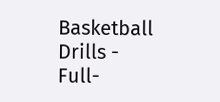Basketball Drills - Full-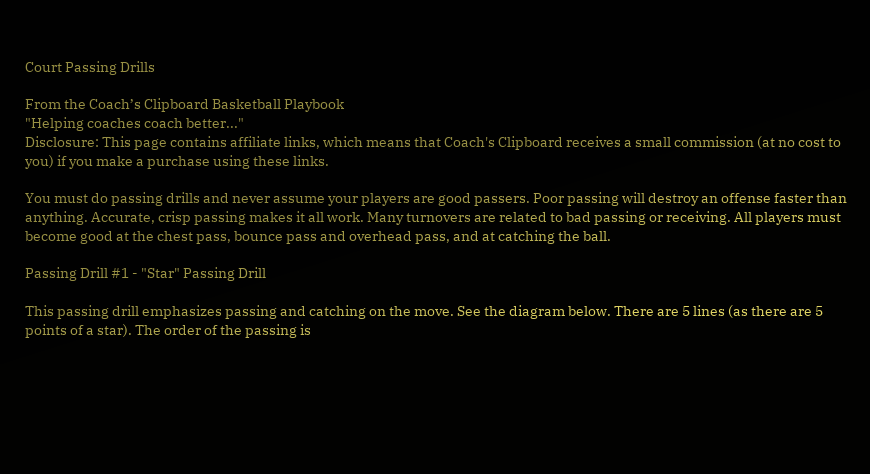Court Passing Drills

From the Coach’s Clipboard Basketball Playbook
"Helping coaches coach better..."
Disclosure: This page contains affiliate links, which means that Coach's Clipboard receives a small commission (at no cost to you) if you make a purchase using these links.

You must do passing drills and never assume your players are good passers. Poor passing will destroy an offense faster than anything. Accurate, crisp passing makes it all work. Many turnovers are related to bad passing or receiving. All players must become good at the chest pass, bounce pass and overhead pass, and at catching the ball.

Passing Drill #1 - "Star" Passing Drill

This passing drill emphasizes passing and catching on the move. See the diagram below. There are 5 lines (as there are 5 points of a star). The order of the passing is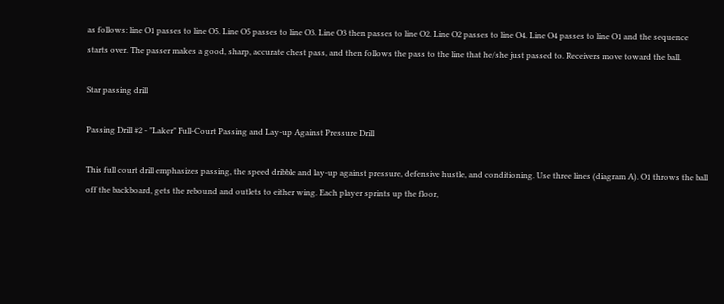as follows: line O1 passes to line O5. Line O5 passes to line O3. Line O3 then passes to line O2. Line O2 passes to line O4. Line O4 passes to line O1 and the sequence starts over. The passer makes a good, sharp, accurate chest pass, and then follows the pass to the line that he/she just passed to. Receivers move toward the ball.

Star passing drill

Passing Drill #2 - "Laker" Full-Court Passing and Lay-up Against Pressure Drill

This full court drill emphasizes passing, the speed dribble and lay-up against pressure, defensive hustle, and conditioning. Use three lines (diagram A). O1 throws the ball off the backboard, gets the rebound and outlets to either wing. Each player sprints up the floor,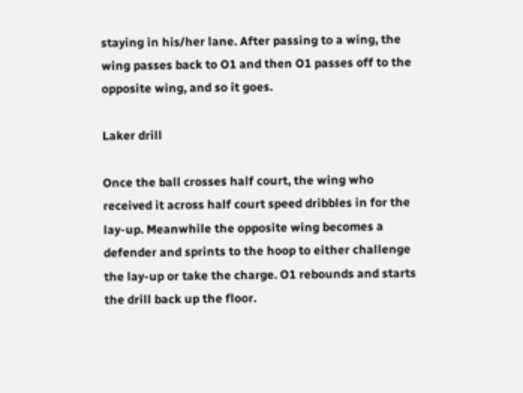staying in his/her lane. After passing to a wing, the wing passes back to O1 and then O1 passes off to the opposite wing, and so it goes.

Laker drill

Once the ball crosses half court, the wing who received it across half court speed dribbles in for the lay-up. Meanwhile the opposite wing becomes a defender and sprints to the hoop to either challenge the lay-up or take the charge. O1 rebounds and starts the drill back up the floor.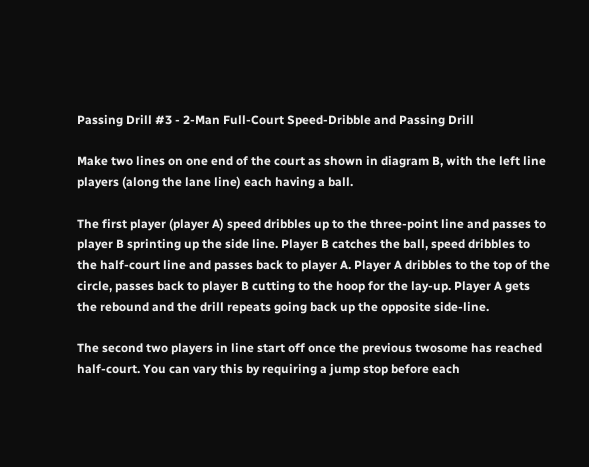Passing Drill #3 - 2-Man Full-Court Speed-Dribble and Passing Drill

Make two lines on one end of the court as shown in diagram B, with the left line players (along the lane line) each having a ball.

The first player (player A) speed dribbles up to the three-point line and passes to player B sprinting up the side line. Player B catches the ball, speed dribbles to the half-court line and passes back to player A. Player A dribbles to the top of the circle, passes back to player B cutting to the hoop for the lay-up. Player A gets the rebound and the drill repeats going back up the opposite side-line.

The second two players in line start off once the previous twosome has reached half-court. You can vary this by requiring a jump stop before each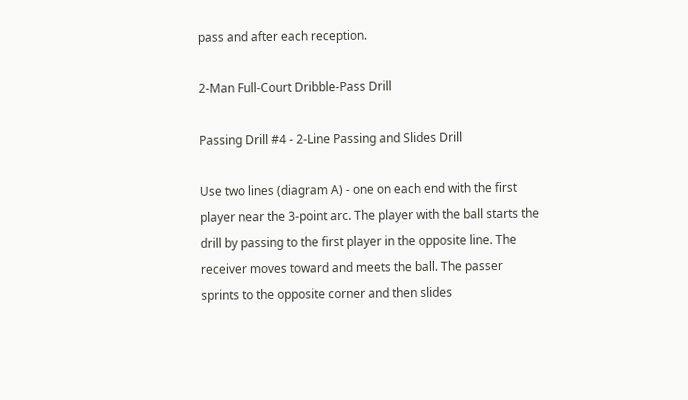pass and after each reception.

2-Man Full-Court Dribble-Pass Drill

Passing Drill #4 - 2-Line Passing and Slides Drill

Use two lines (diagram A) - one on each end with the first player near the 3-point arc. The player with the ball starts the drill by passing to the first player in the opposite line. The receiver moves toward and meets the ball. The passer sprints to the opposite corner and then slides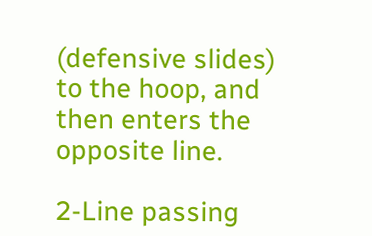(defensive slides) to the hoop, and then enters the opposite line.

2-Line passing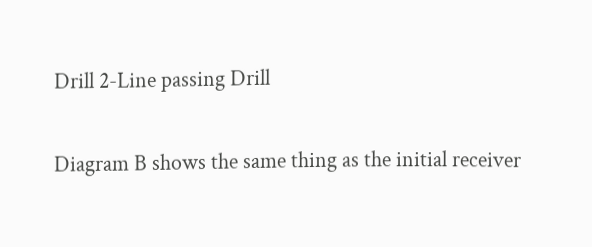Drill 2-Line passing Drill

Diagram B shows the same thing as the initial receiver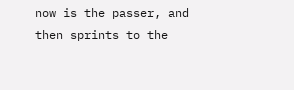now is the passer, and then sprints to the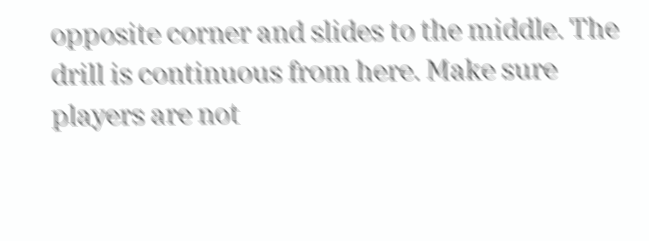opposite corner and slides to the middle. The drill is continuous from here. Make sure players are not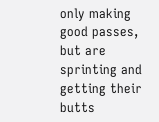only making good passes, but are sprinting and getting their butts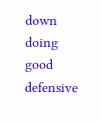down doing good defensive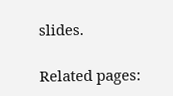slides.

Related pages: